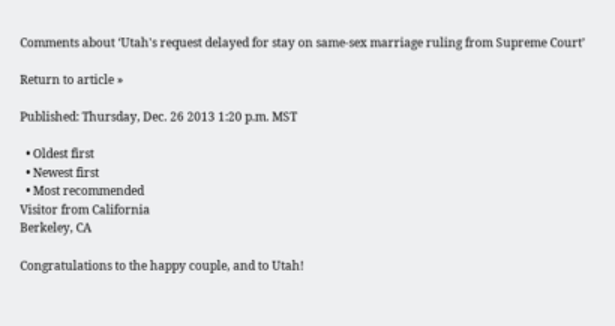Comments about ‘Utah's request delayed for stay on same-sex marriage ruling from Supreme Court’

Return to article »

Published: Thursday, Dec. 26 2013 1:20 p.m. MST

  • Oldest first
  • Newest first
  • Most recommended
Visitor from California
Berkeley, CA

Congratulations to the happy couple, and to Utah!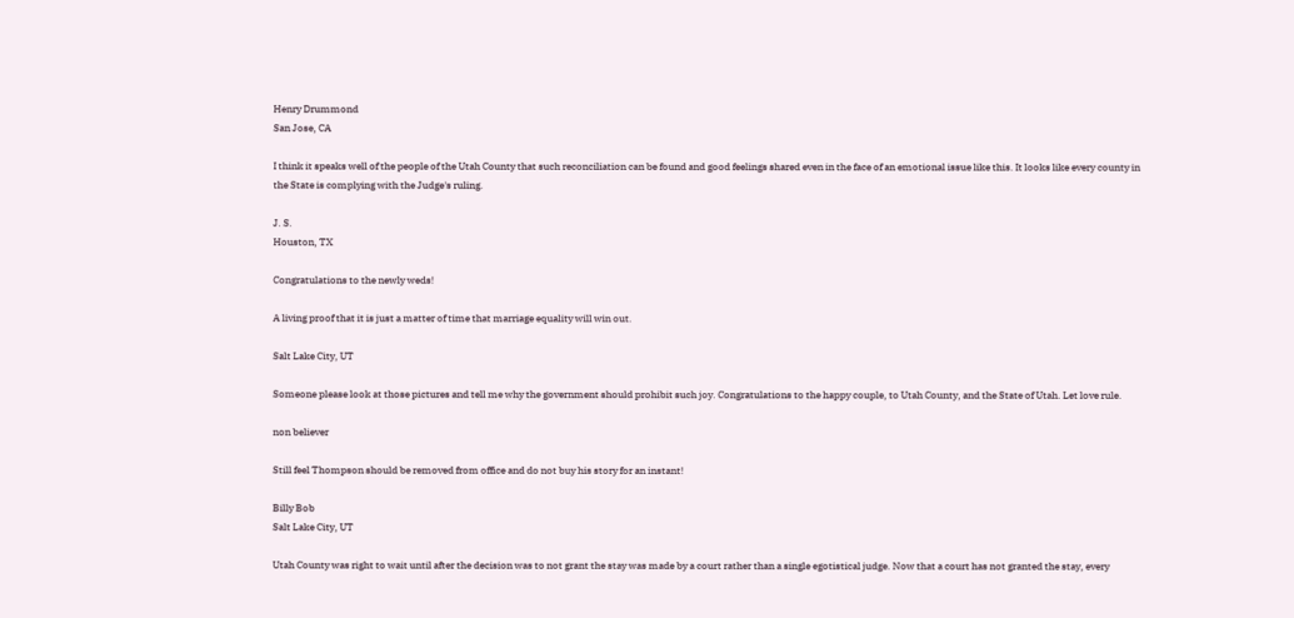Henry Drummond
San Jose, CA

I think it speaks well of the people of the Utah County that such reconciliation can be found and good feelings shared even in the face of an emotional issue like this. It looks like every county in the State is complying with the Judge's ruling.

J. S.
Houston, TX

Congratulations to the newly weds!

A living proof that it is just a matter of time that marriage equality will win out.

Salt Lake City, UT

Someone please look at those pictures and tell me why the government should prohibit such joy. Congratulations to the happy couple, to Utah County, and the State of Utah. Let love rule.

non believer

Still feel Thompson should be removed from office and do not buy his story for an instant!

Billy Bob
Salt Lake City, UT

Utah County was right to wait until after the decision was to not grant the stay was made by a court rather than a single egotistical judge. Now that a court has not granted the stay, every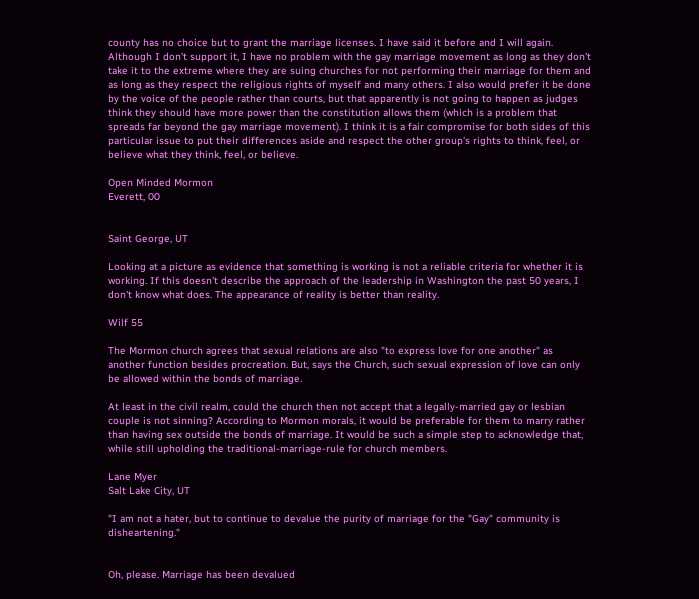county has no choice but to grant the marriage licenses. I have said it before and I will again. Although I don't support it, I have no problem with the gay marriage movement as long as they don't take it to the extreme where they are suing churches for not performing their marriage for them and as long as they respect the religious rights of myself and many others. I also would prefer it be done by the voice of the people rather than courts, but that apparently is not going to happen as judges think they should have more power than the constitution allows them (which is a problem that spreads far beyond the gay marriage movement). I think it is a fair compromise for both sides of this particular issue to put their differences aside and respect the other group's rights to think, feel, or believe what they think, feel, or believe.

Open Minded Mormon
Everett, 00


Saint George, UT

Looking at a picture as evidence that something is working is not a reliable criteria for whether it is working. If this doesn't describe the approach of the leadership in Washington the past 50 years, I don't know what does. The appearance of reality is better than reality.

Wilf 55

The Mormon church agrees that sexual relations are also "to express love for one another" as another function besides procreation. But, says the Church, such sexual expression of love can only be allowed within the bonds of marriage.

At least in the civil realm, could the church then not accept that a legally-married gay or lesbian couple is not sinning? According to Mormon morals, it would be preferable for them to marry rather than having sex outside the bonds of marriage. It would be such a simple step to acknowledge that, while still upholding the traditional-marriage-rule for church members.

Lane Myer
Salt Lake City, UT

"I am not a hater, but to continue to devalue the purity of marriage for the "Gay" community is disheartening."


Oh, please. Marriage has been devalued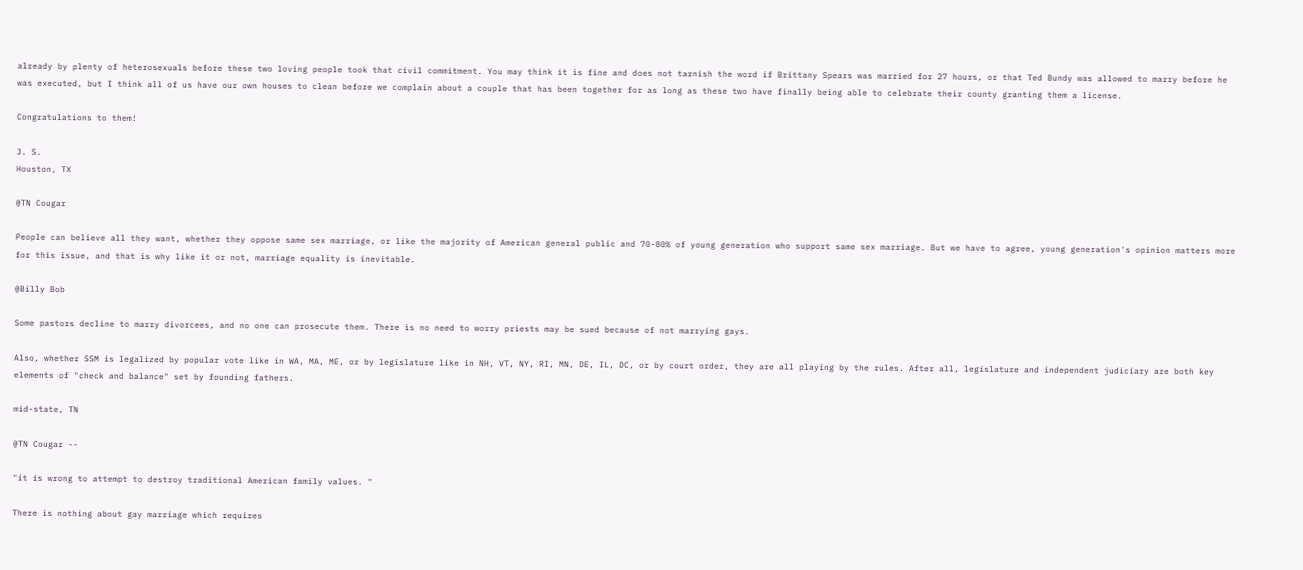already by plenty of heterosexuals before these two loving people took that civil commitment. You may think it is fine and does not tarnish the word if Brittany Spears was married for 27 hours, or that Ted Bundy was allowed to marry before he was executed, but I think all of us have our own houses to clean before we complain about a couple that has been together for as long as these two have finally being able to celebrate their county granting them a license.

Congratulations to them!

J. S.
Houston, TX

@TN Cougar

People can believe all they want, whether they oppose same sex marriage, or like the majority of American general public and 70-80% of young generation who support same sex marriage. But we have to agree, young generation's opinion matters more for this issue, and that is why like it or not, marriage equality is inevitable.

@Billy Bob

Some pastors decline to marry divorcees, and no one can prosecute them. There is no need to worry priests may be sued because of not marrying gays.

Also, whether SSM is legalized by popular vote like in WA, MA, ME, or by legislature like in NH, VT, NY, RI, MN, DE, IL, DC, or by court order, they are all playing by the rules. After all, legislature and independent judiciary are both key elements of "check and balance" set by founding fathers.

mid-state, TN

@TN Cougar --

"it is wrong to attempt to destroy traditional American family values. "

There is nothing about gay marriage which requires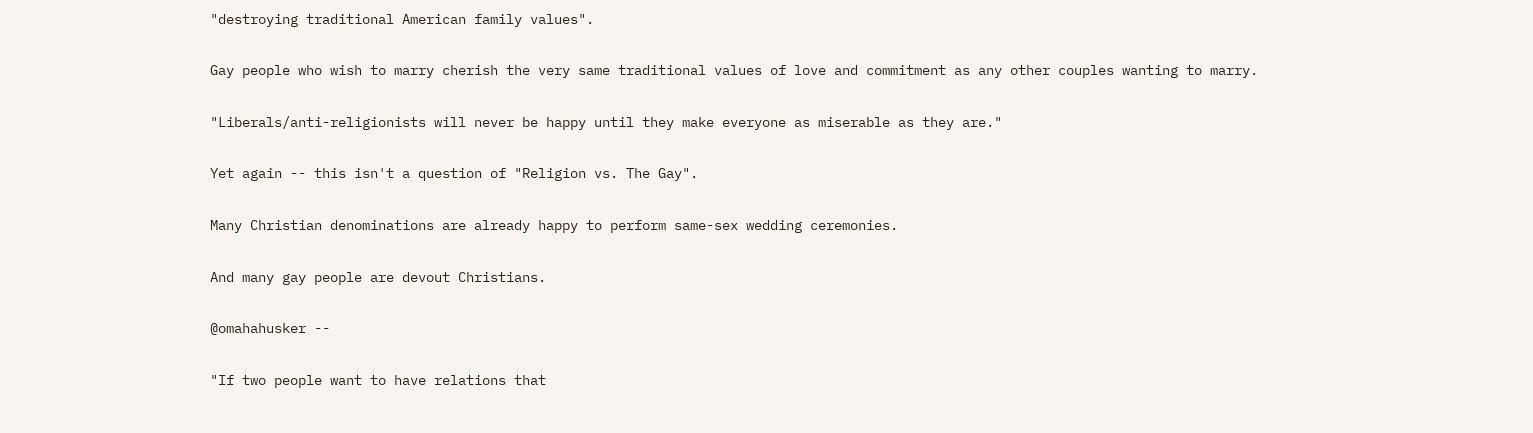"destroying traditional American family values".

Gay people who wish to marry cherish the very same traditional values of love and commitment as any other couples wanting to marry.

"Liberals/anti-religionists will never be happy until they make everyone as miserable as they are."

Yet again -- this isn't a question of "Religion vs. The Gay".

Many Christian denominations are already happy to perform same-sex wedding ceremonies.

And many gay people are devout Christians.

@omahahusker --

"If two people want to have relations that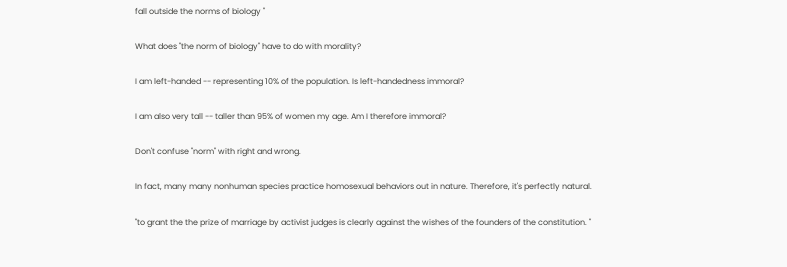fall outside the norms of biology "

What does "the norm of biology" have to do with morality?

I am left-handed -- representing 10% of the population. Is left-handedness immoral?

I am also very tall -- taller than 95% of women my age. Am I therefore immoral?

Don't confuse "norm" with right and wrong.

In fact, many many nonhuman species practice homosexual behaviors out in nature. Therefore, it's perfectly natural.

"to grant the the prize of marriage by activist judges is clearly against the wishes of the founders of the constitution. "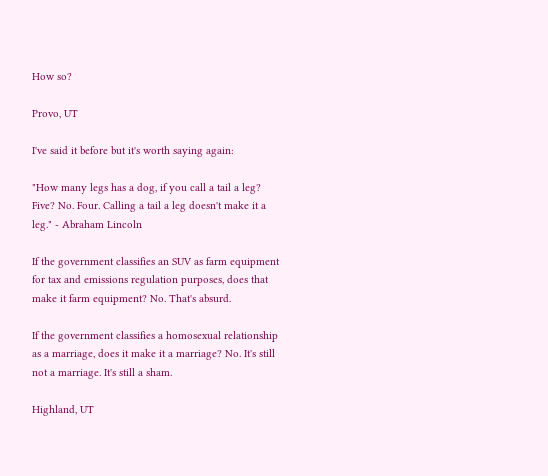How so?

Provo, UT

I've said it before but it's worth saying again:

"How many legs has a dog, if you call a tail a leg? Five? No. Four. Calling a tail a leg doesn't make it a leg." - Abraham Lincoln

If the government classifies an SUV as farm equipment for tax and emissions regulation purposes, does that make it farm equipment? No. That's absurd.

If the government classifies a homosexual relationship as a marriage, does it make it a marriage? No. It's still not a marriage. It's still a sham.

Highland, UT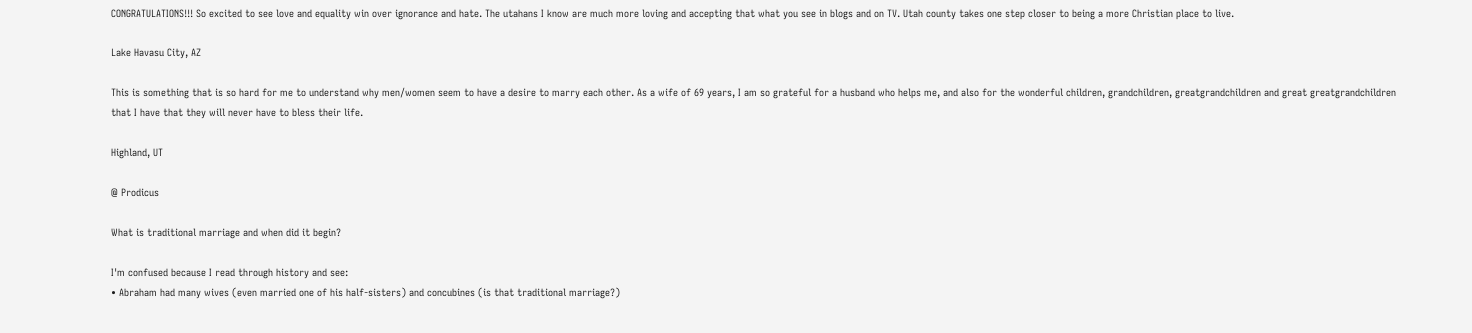CONGRATULATIONS!!! So excited to see love and equality win over ignorance and hate. The utahans I know are much more loving and accepting that what you see in blogs and on TV. Utah county takes one step closer to being a more Christian place to live.

Lake Havasu City, AZ

This is something that is so hard for me to understand why men/women seem to have a desire to marry each other. As a wife of 69 years, I am so grateful for a husband who helps me, and also for the wonderful children, grandchildren, greatgrandchildren and great greatgrandchildren that I have that they will never have to bless their life.

Highland, UT

@ Prodicus

What is traditional marriage and when did it begin?

I'm confused because I read through history and see:
• Abraham had many wives (even married one of his half-sisters) and concubines (is that traditional marriage?)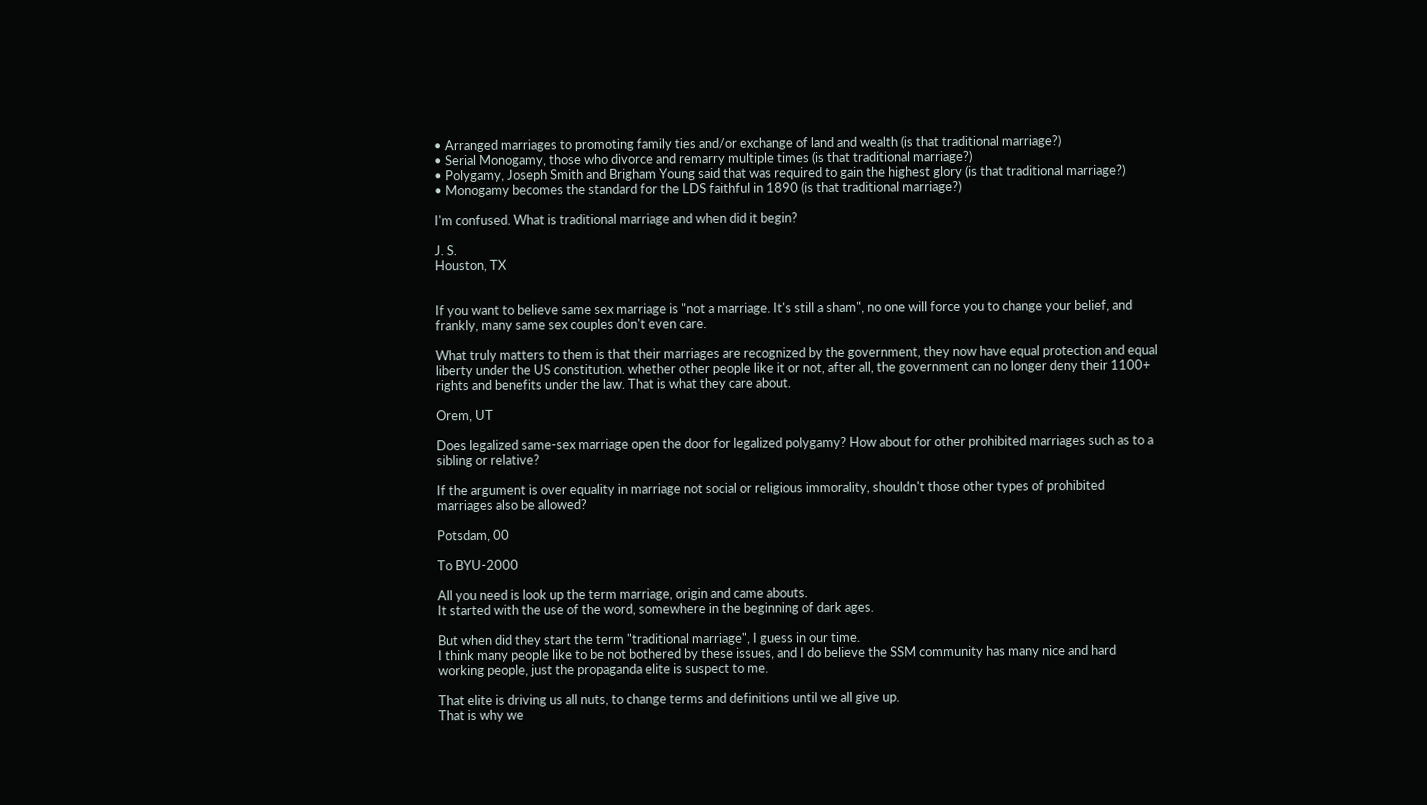• Arranged marriages to promoting family ties and/or exchange of land and wealth (is that traditional marriage?)
• Serial Monogamy, those who divorce and remarry multiple times (is that traditional marriage?)
• Polygamy, Joseph Smith and Brigham Young said that was required to gain the highest glory (is that traditional marriage?)
• Monogamy becomes the standard for the LDS faithful in 1890 (is that traditional marriage?)

I'm confused. What is traditional marriage and when did it begin?

J. S.
Houston, TX


If you want to believe same sex marriage is "not a marriage. It's still a sham", no one will force you to change your belief, and frankly, many same sex couples don't even care.

What truly matters to them is that their marriages are recognized by the government, they now have equal protection and equal liberty under the US constitution. whether other people like it or not, after all, the government can no longer deny their 1100+ rights and benefits under the law. That is what they care about.

Orem, UT

Does legalized same-sex marriage open the door for legalized polygamy? How about for other prohibited marriages such as to a sibling or relative?

If the argument is over equality in marriage not social or religious immorality, shouldn't those other types of prohibited marriages also be allowed?

Potsdam, 00

To BYU-2000

All you need is look up the term marriage, origin and came abouts.
It started with the use of the word, somewhere in the beginning of dark ages.

But when did they start the term "traditional marriage", I guess in our time.
I think many people like to be not bothered by these issues, and I do believe the SSM community has many nice and hard working people, just the propaganda elite is suspect to me.

That elite is driving us all nuts, to change terms and definitions until we all give up.
That is why we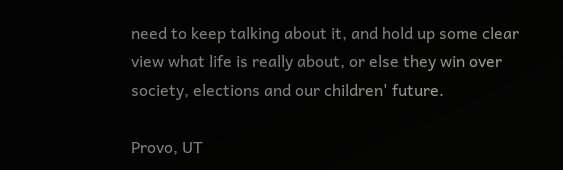need to keep talking about it, and hold up some clear view what life is really about, or else they win over society, elections and our children' future.

Provo, UT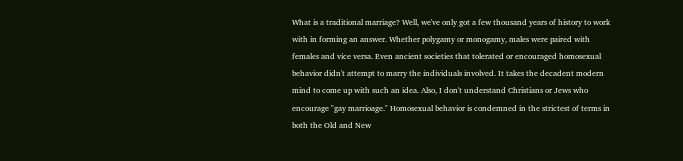What is a traditional marriage? Well, we've only got a few thousand years of history to work with in forming an answer. Whether polygamy or monogamy, males were paired with females and vice versa. Even ancient societies that tolerated or encouraged homosexual behavior didn't attempt to marry the individuals involved. It takes the decadent modern mind to come up with such an idea. Also, I don't understand Christians or Jews who encourage "gay marrioage." Homosexual behavior is condemned in the strictest of terms in both the Old and New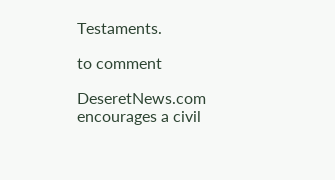Testaments.

to comment

DeseretNews.com encourages a civil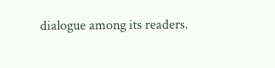dialogue among its readers.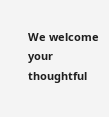We welcome your thoughtful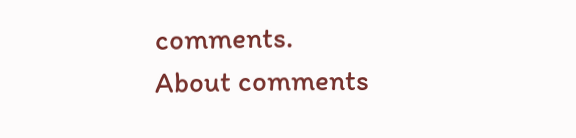comments.
About comments